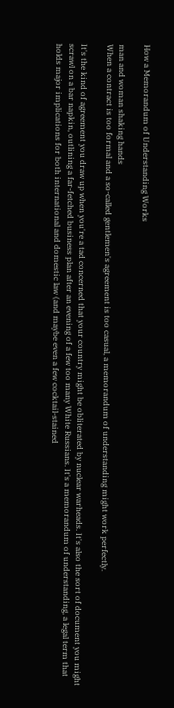How a Memorandum of Understanding Works

man and woman shaking hands
When a contract is too formal and a so-called gentlemen's agreement is too casual, a memorandum of understanding might work perfectly.

It's the kind of agreement you draw up when you're a tad concerned that your country might be obliterated by nuclear warheads. It's also the sort of document you might scrawl on a bar napkin, outlining a far-fetched business plan after an evening of a few too many White Russians. It's a memorandum of understanding, a legal term that holds major implications for both international and domestic law (and maybe even a few cocktail-stained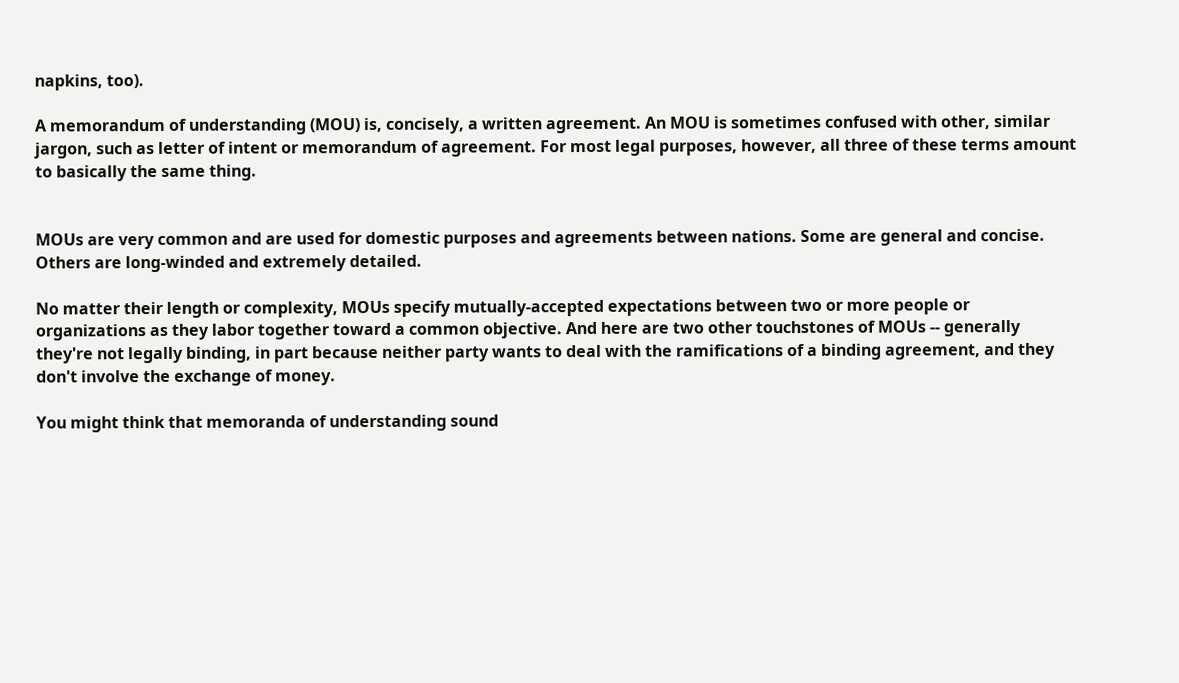napkins, too).

A memorandum of understanding (MOU) is, concisely, a written agreement. An MOU is sometimes confused with other, similar jargon, such as letter of intent or memorandum of agreement. For most legal purposes, however, all three of these terms amount to basically the same thing.


MOUs are very common and are used for domestic purposes and agreements between nations. Some are general and concise. Others are long-winded and extremely detailed.

No matter their length or complexity, MOUs specify mutually-accepted expectations between two or more people or organizations as they labor together toward a common objective. And here are two other touchstones of MOUs -- generally they're not legally binding, in part because neither party wants to deal with the ramifications of a binding agreement, and they don't involve the exchange of money.

You might think that memoranda of understanding sound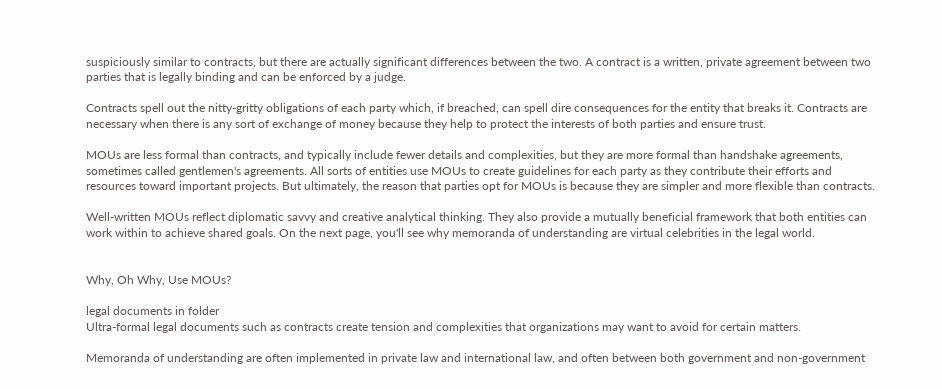suspiciously similar to contracts, but there are actually significant differences between the two. A contract is a written, private agreement between two parties that is legally binding and can be enforced by a judge.

Contracts spell out the nitty-gritty obligations of each party which, if breached, can spell dire consequences for the entity that breaks it. Contracts are necessary when there is any sort of exchange of money because they help to protect the interests of both parties and ensure trust.

MOUs are less formal than contracts, and typically include fewer details and complexities, but they are more formal than handshake agreements, sometimes called gentlemen's agreements. All sorts of entities use MOUs to create guidelines for each party as they contribute their efforts and resources toward important projects. But ultimately, the reason that parties opt for MOUs is because they are simpler and more flexible than contracts.

Well-written MOUs reflect diplomatic savvy and creative analytical thinking. They also provide a mutually beneficial framework that both entities can work within to achieve shared goals. On the next page, you'll see why memoranda of understanding are virtual celebrities in the legal world.


Why, Oh Why, Use MOUs?

legal documents in folder
Ultra-formal legal documents such as contracts create tension and complexities that organizations may want to avoid for certain matters.

Memoranda of understanding are often implemented in private law and international law, and often between both government and non-government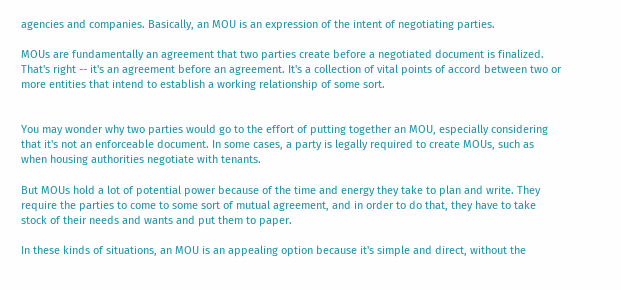agencies and companies. Basically, an MOU is an expression of the intent of negotiating parties.

MOUs are fundamentally an agreement that two parties create before a negotiated document is finalized. That's right -- it's an agreement before an agreement. It's a collection of vital points of accord between two or more entities that intend to establish a working relationship of some sort.


You may wonder why two parties would go to the effort of putting together an MOU, especially considering that it's not an enforceable document. In some cases, a party is legally required to create MOUs, such as when housing authorities negotiate with tenants.

But MOUs hold a lot of potential power because of the time and energy they take to plan and write. They require the parties to come to some sort of mutual agreement, and in order to do that, they have to take stock of their needs and wants and put them to paper.

In these kinds of situations, an MOU is an appealing option because it's simple and direct, without the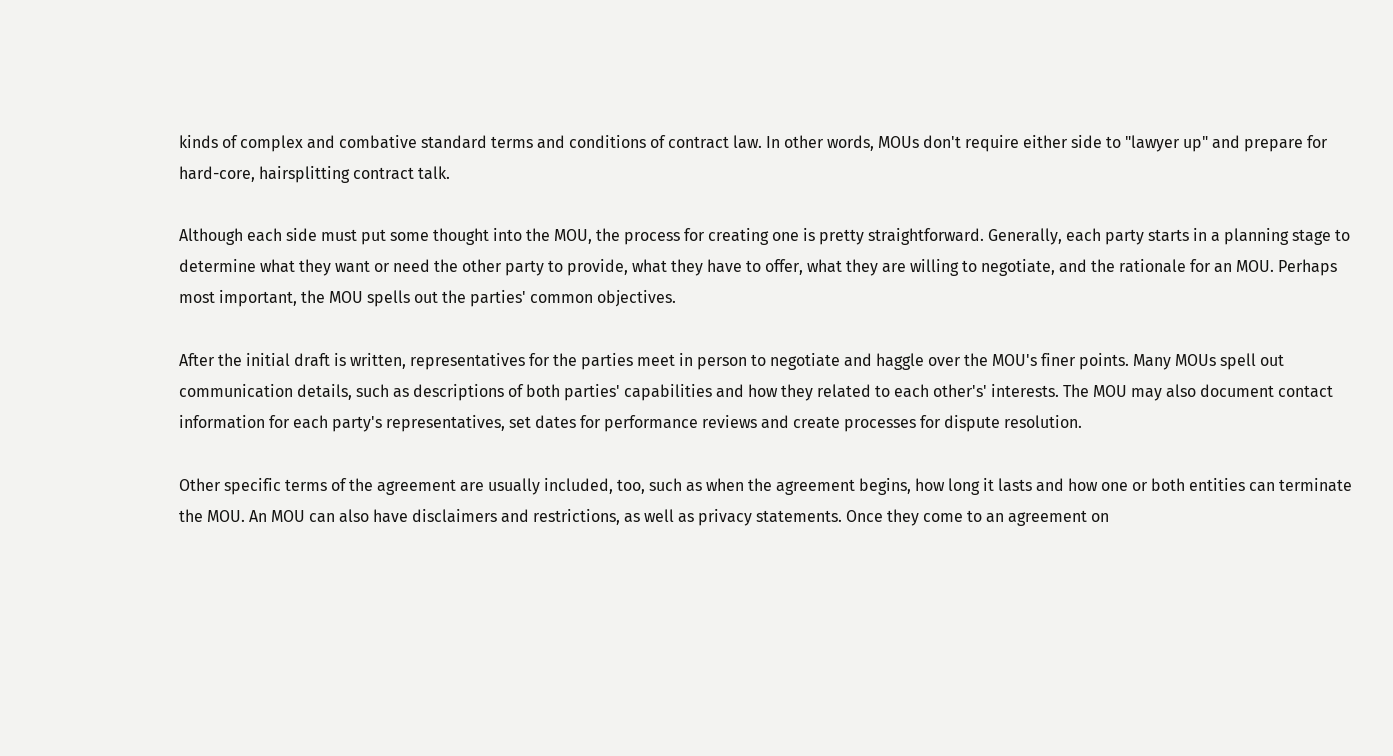kinds of complex and combative standard terms and conditions of contract law. In other words, MOUs don't require either side to "lawyer up" and prepare for hard-core, hairsplitting contract talk.

Although each side must put some thought into the MOU, the process for creating one is pretty straightforward. Generally, each party starts in a planning stage to determine what they want or need the other party to provide, what they have to offer, what they are willing to negotiate, and the rationale for an MOU. Perhaps most important, the MOU spells out the parties' common objectives.

After the initial draft is written, representatives for the parties meet in person to negotiate and haggle over the MOU's finer points. Many MOUs spell out communication details, such as descriptions of both parties' capabilities and how they related to each other's' interests. The MOU may also document contact information for each party's representatives, set dates for performance reviews and create processes for dispute resolution.

Other specific terms of the agreement are usually included, too, such as when the agreement begins, how long it lasts and how one or both entities can terminate the MOU. An MOU can also have disclaimers and restrictions, as well as privacy statements. Once they come to an agreement on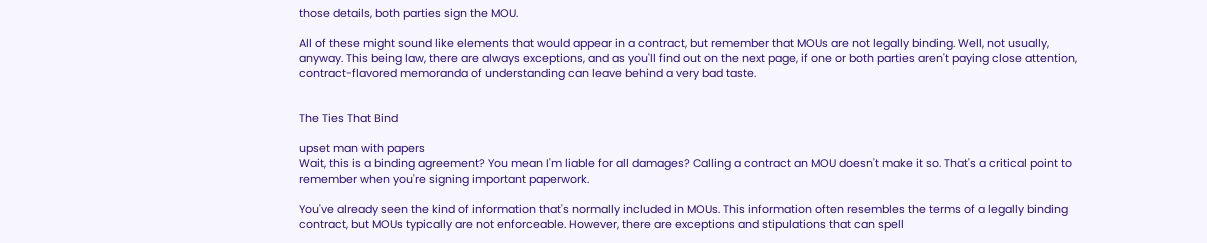those details, both parties sign the MOU.

All of these might sound like elements that would appear in a contract, but remember that MOUs are not legally binding. Well, not usually, anyway. This being law, there are always exceptions, and as you'll find out on the next page, if one or both parties aren't paying close attention, contract-flavored memoranda of understanding can leave behind a very bad taste.


The Ties That Bind

upset man with papers
Wait, this is a binding agreement? You mean I'm liable for all damages? Calling a contract an MOU doesn't make it so. That's a critical point to remember when you're signing important paperwork.

You've already seen the kind of information that's normally included in MOUs. This information often resembles the terms of a legally binding contract, but MOUs typically are not enforceable. However, there are exceptions and stipulations that can spell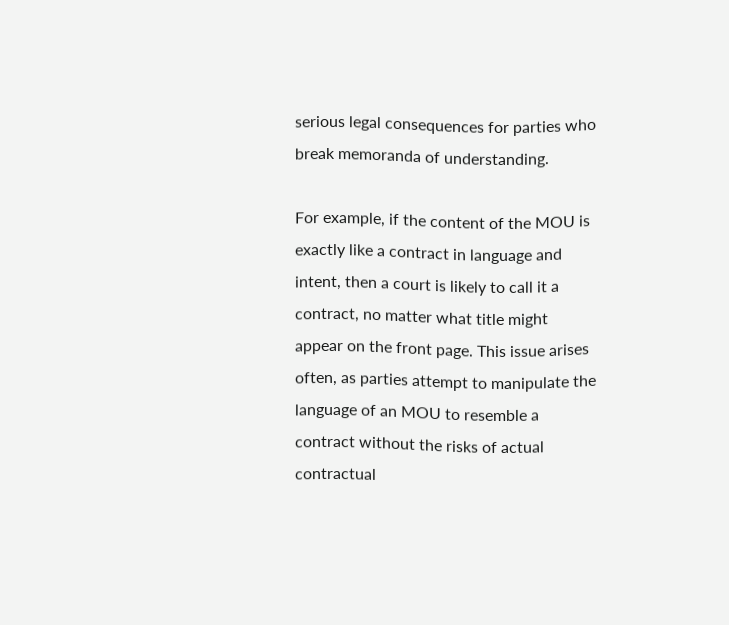serious legal consequences for parties who break memoranda of understanding.

For example, if the content of the MOU is exactly like a contract in language and intent, then a court is likely to call it a contract, no matter what title might appear on the front page. This issue arises often, as parties attempt to manipulate the language of an MOU to resemble a contract without the risks of actual contractual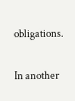obligations.


In another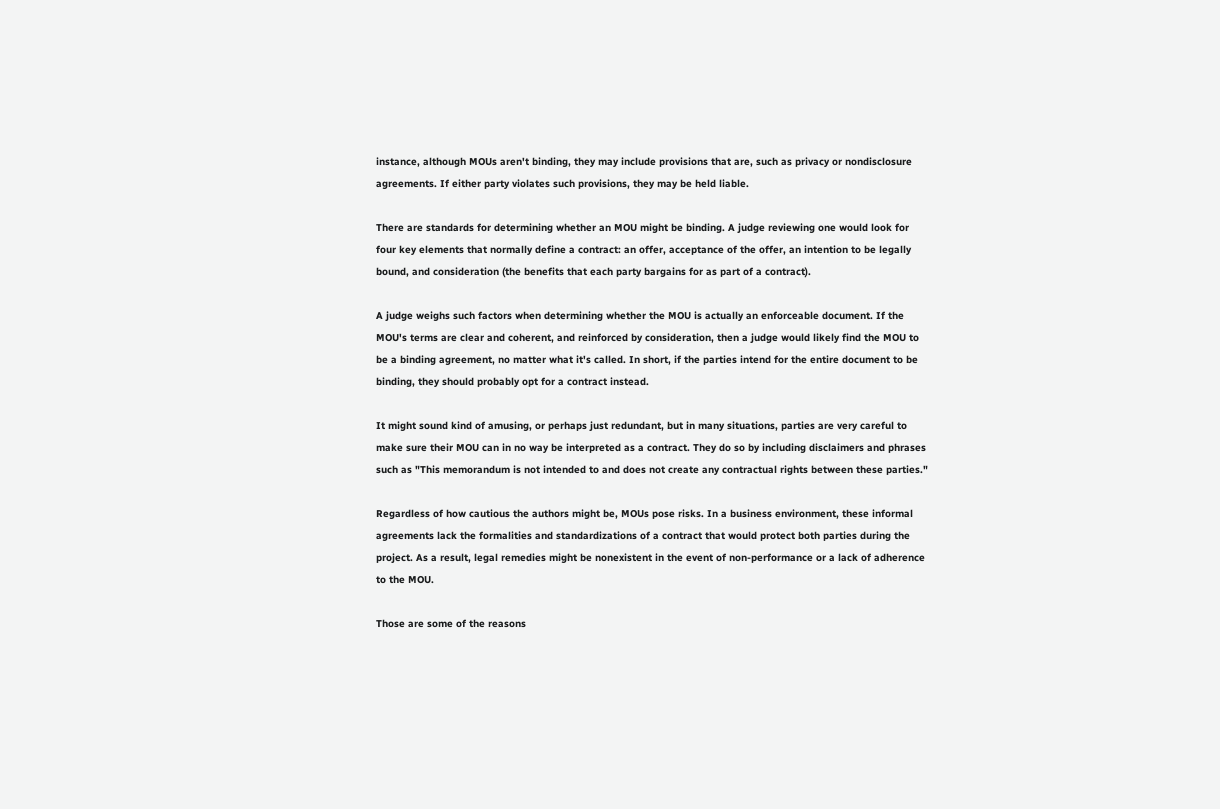instance, although MOUs aren't binding, they may include provisions that are, such as privacy or nondisclosure agreements. If either party violates such provisions, they may be held liable.

There are standards for determining whether an MOU might be binding. A judge reviewing one would look for four key elements that normally define a contract: an offer, acceptance of the offer, an intention to be legally bound, and consideration (the benefits that each party bargains for as part of a contract).

A judge weighs such factors when determining whether the MOU is actually an enforceable document. If the MOU's terms are clear and coherent, and reinforced by consideration, then a judge would likely find the MOU to be a binding agreement, no matter what it's called. In short, if the parties intend for the entire document to be binding, they should probably opt for a contract instead.

It might sound kind of amusing, or perhaps just redundant, but in many situations, parties are very careful to make sure their MOU can in no way be interpreted as a contract. They do so by including disclaimers and phrases such as "This memorandum is not intended to and does not create any contractual rights between these parties."

Regardless of how cautious the authors might be, MOUs pose risks. In a business environment, these informal agreements lack the formalities and standardizations of a contract that would protect both parties during the project. As a result, legal remedies might be nonexistent in the event of non-performance or a lack of adherence to the MOU.

Those are some of the reasons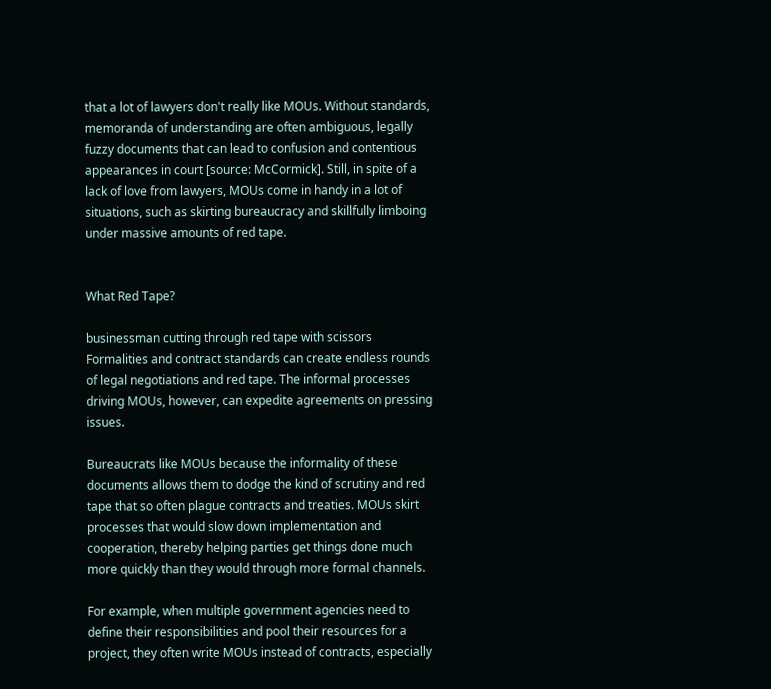that a lot of lawyers don't really like MOUs. Without standards, memoranda of understanding are often ambiguous, legally fuzzy documents that can lead to confusion and contentious appearances in court [source: McCormick]. Still, in spite of a lack of love from lawyers, MOUs come in handy in a lot of situations, such as skirting bureaucracy and skillfully limboing under massive amounts of red tape.


What Red Tape?

businessman cutting through red tape with scissors
Formalities and contract standards can create endless rounds of legal negotiations and red tape. The informal processes driving MOUs, however, can expedite agreements on pressing issues.

Bureaucrats like MOUs because the informality of these documents allows them to dodge the kind of scrutiny and red tape that so often plague contracts and treaties. MOUs skirt processes that would slow down implementation and cooperation, thereby helping parties get things done much more quickly than they would through more formal channels.

For example, when multiple government agencies need to define their responsibilities and pool their resources for a project, they often write MOUs instead of contracts, especially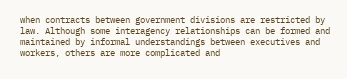when contracts between government divisions are restricted by law. Although some interagency relationships can be formed and maintained by informal understandings between executives and workers, others are more complicated and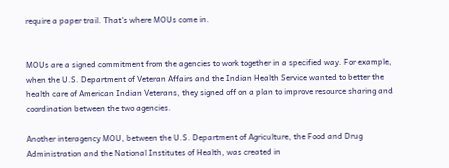require a paper trail. That's where MOUs come in.


MOUs are a signed commitment from the agencies to work together in a specified way. For example, when the U.S. Department of Veteran Affairs and the Indian Health Service wanted to better the health care of American Indian Veterans, they signed off on a plan to improve resource sharing and coordination between the two agencies.

Another interagency MOU, between the U.S. Department of Agriculture, the Food and Drug Administration and the National Institutes of Health, was created in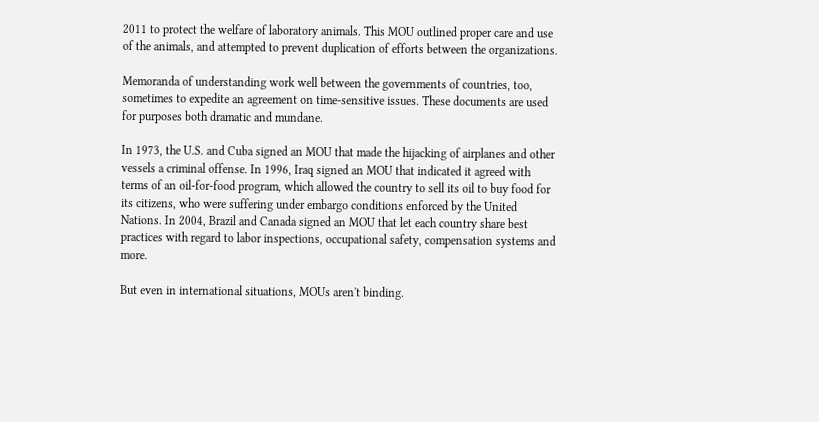2011 to protect the welfare of laboratory animals. This MOU outlined proper care and use of the animals, and attempted to prevent duplication of efforts between the organizations.

Memoranda of understanding work well between the governments of countries, too, sometimes to expedite an agreement on time-sensitive issues. These documents are used for purposes both dramatic and mundane.

In 1973, the U.S. and Cuba signed an MOU that made the hijacking of airplanes and other vessels a criminal offense. In 1996, Iraq signed an MOU that indicated it agreed with terms of an oil-for-food program, which allowed the country to sell its oil to buy food for its citizens, who were suffering under embargo conditions enforced by the United Nations. In 2004, Brazil and Canada signed an MOU that let each country share best practices with regard to labor inspections, occupational safety, compensation systems and more.

But even in international situations, MOUs aren't binding.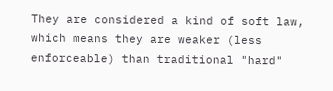They are considered a kind of soft law, which means they are weaker (less enforceable) than traditional "hard"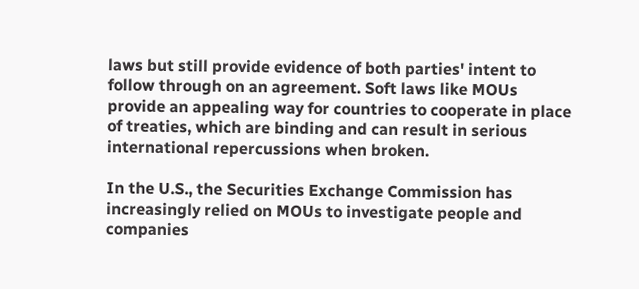laws but still provide evidence of both parties' intent to follow through on an agreement. Soft laws like MOUs provide an appealing way for countries to cooperate in place of treaties, which are binding and can result in serious international repercussions when broken.

In the U.S., the Securities Exchange Commission has increasingly relied on MOUs to investigate people and companies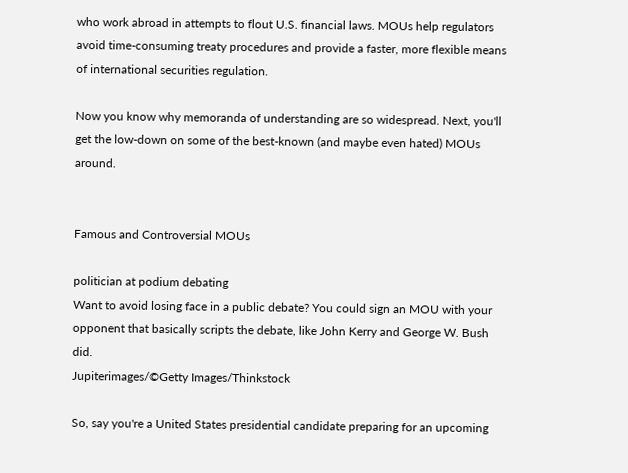who work abroad in attempts to flout U.S. financial laws. MOUs help regulators avoid time-consuming treaty procedures and provide a faster, more flexible means of international securities regulation.

Now you know why memoranda of understanding are so widespread. Next, you'll get the low-down on some of the best-known (and maybe even hated) MOUs around.


Famous and Controversial MOUs

politician at podium debating
Want to avoid losing face in a public debate? You could sign an MOU with your opponent that basically scripts the debate, like John Kerry and George W. Bush did.
Jupiterimages/©Getty Images/Thinkstock

So, say you're a United States presidential candidate preparing for an upcoming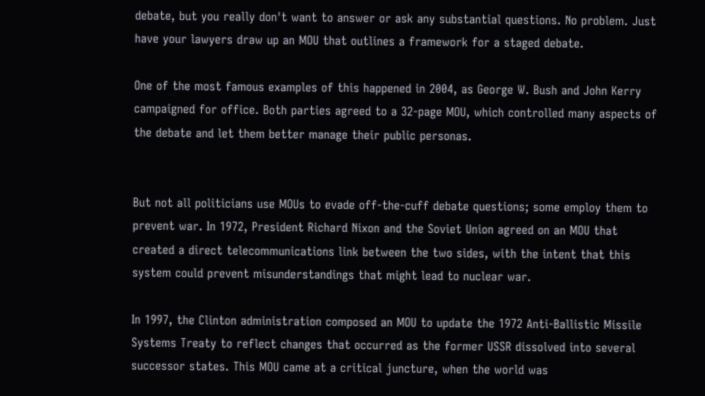debate, but you really don't want to answer or ask any substantial questions. No problem. Just have your lawyers draw up an MOU that outlines a framework for a staged debate.

One of the most famous examples of this happened in 2004, as George W. Bush and John Kerry campaigned for office. Both parties agreed to a 32-page MOU, which controlled many aspects of the debate and let them better manage their public personas.


But not all politicians use MOUs to evade off-the-cuff debate questions; some employ them to prevent war. In 1972, President Richard Nixon and the Soviet Union agreed on an MOU that created a direct telecommunications link between the two sides, with the intent that this system could prevent misunderstandings that might lead to nuclear war.

In 1997, the Clinton administration composed an MOU to update the 1972 Anti-Ballistic Missile Systems Treaty to reflect changes that occurred as the former USSR dissolved into several successor states. This MOU came at a critical juncture, when the world was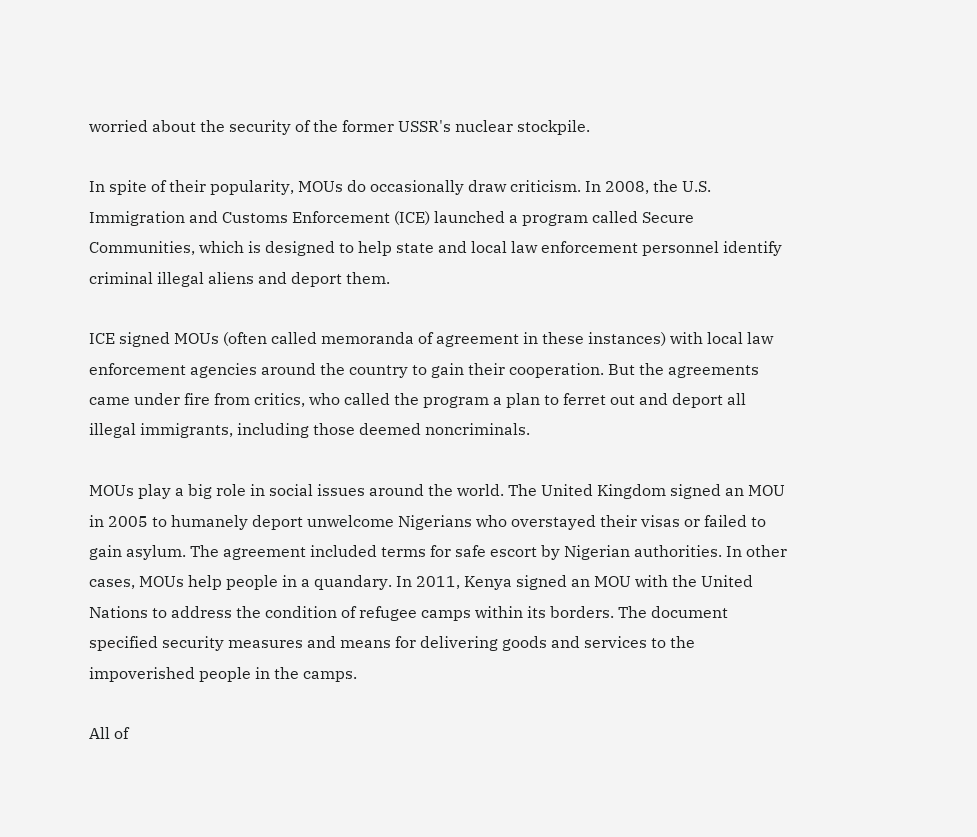worried about the security of the former USSR's nuclear stockpile.

In spite of their popularity, MOUs do occasionally draw criticism. In 2008, the U.S. Immigration and Customs Enforcement (ICE) launched a program called Secure Communities, which is designed to help state and local law enforcement personnel identify criminal illegal aliens and deport them.

ICE signed MOUs (often called memoranda of agreement in these instances) with local law enforcement agencies around the country to gain their cooperation. But the agreements came under fire from critics, who called the program a plan to ferret out and deport all illegal immigrants, including those deemed noncriminals.

MOUs play a big role in social issues around the world. The United Kingdom signed an MOU in 2005 to humanely deport unwelcome Nigerians who overstayed their visas or failed to gain asylum. The agreement included terms for safe escort by Nigerian authorities. In other cases, MOUs help people in a quandary. In 2011, Kenya signed an MOU with the United Nations to address the condition of refugee camps within its borders. The document specified security measures and means for delivering goods and services to the impoverished people in the camps.

All of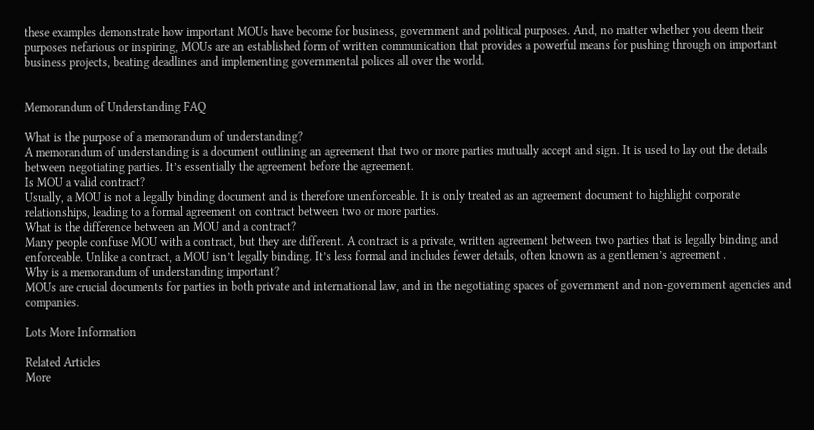these examples demonstrate how important MOUs have become for business, government and political purposes. And, no matter whether you deem their purposes nefarious or inspiring, MOUs are an established form of written communication that provides a powerful means for pushing through on important business projects, beating deadlines and implementing governmental polices all over the world.


Memorandum of Understanding FAQ

What is the purpose of a memorandum of understanding?
A memorandum of understanding is a document outlining an agreement that two or more parties mutually accept and sign. It is used to lay out the details between negotiating parties. It’s essentially the agreement before the agreement.
Is MOU a valid contract?
Usually, a MOU is not a legally binding document and is therefore unenforceable. It is only treated as an agreement document to highlight corporate relationships, leading to a formal agreement on contract between two or more parties.
What is the difference between an MOU and a contract?
Many people confuse MOU with a contract, but they are different. A contract is a private, written agreement between two parties that is legally binding and enforceable. Unlike a contract, a MOU isn’t legally binding. It’s less formal and includes fewer details, often known as a gentlemen’s agreement .
Why is a memorandum of understanding important?
MOUs are crucial documents for parties in both private and international law, and in the negotiating spaces of government and non-government agencies and companies.

Lots More Information

Related Articles
More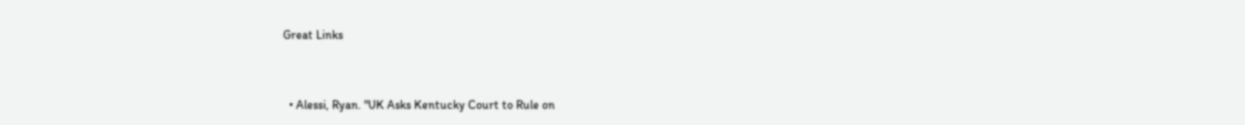Great Links


  • Alessi, Ryan. "UK Asks Kentucky Court to Rule on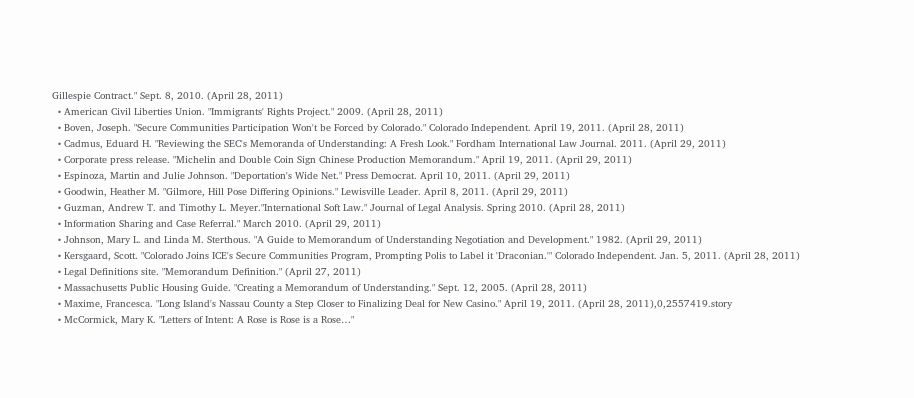Gillespie Contract." Sept. 8, 2010. (April 28, 2011)
  • American Civil Liberties Union. "Immigrants' Rights Project." 2009. (April 28, 2011)
  • Boven, Joseph. "Secure Communities Participation Won't be Forced by Colorado." Colorado Independent. April 19, 2011. (April 28, 2011)
  • Cadmus, Eduard H. "Reviewing the SEC's Memoranda of Understanding: A Fresh Look." Fordham International Law Journal. 2011. (April 29, 2011)
  • Corporate press release. "Michelin and Double Coin Sign Chinese Production Memorandum." April 19, 2011. (April 29, 2011)
  • Espinoza, Martin and Julie Johnson. "Deportation's Wide Net." Press Democrat. April 10, 2011. (April 29, 2011)
  • Goodwin, Heather M. "Gilmore, Hill Pose Differing Opinions." Lewisville Leader. April 8, 2011. (April 29, 2011)
  • Guzman, Andrew T. and Timothy L. Meyer."International Soft Law." Journal of Legal Analysis. Spring 2010. (April 28, 2011)
  • Information Sharing and Case Referral." March 2010. (April 29, 2011)
  • Johnson, Mary L. and Linda M. Sterthous. "A Guide to Memorandum of Understanding Negotiation and Development." 1982. (April 29, 2011)
  • Kersgaard, Scott. "Colorado Joins ICE's Secure Communities Program, Prompting Polis to Label it 'Draconian.'" Colorado Independent. Jan. 5, 2011. (April 28, 2011)
  • Legal Definitions site. "Memorandum Definition." (April 27, 2011)
  • Massachusetts Public Housing Guide. "Creating a Memorandum of Understanding." Sept. 12, 2005. (April 28, 2011)
  • Maxime, Francesca. "Long Island's Nassau County a Step Closer to Finalizing Deal for New Casino." April 19, 2011. (April 28, 2011),0,2557419.story
  • McCormick, Mary K. "Letters of Intent: A Rose is Rose is a Rose…"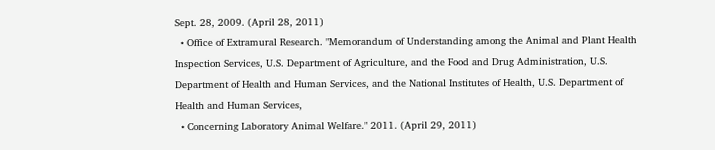Sept. 28, 2009. (April 28, 2011)
  • Office of Extramural Research. "Memorandum of Understanding among the Animal and Plant Health Inspection Services, U.S. Department of Agriculture, and the Food and Drug Administration, U.S. Department of Health and Human Services, and the National Institutes of Health, U.S. Department of Health and Human Services,
  • Concerning Laboratory Animal Welfare." 2011. (April 29, 2011)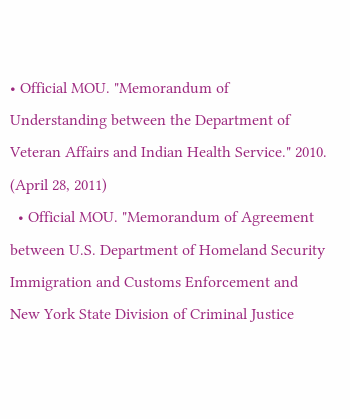• Official MOU. "Memorandum of Understanding between the Department of Veteran Affairs and Indian Health Service." 2010. (April 28, 2011)
  • Official MOU. "Memorandum of Agreement between U.S. Department of Homeland Security Immigration and Customs Enforcement and New York State Division of Criminal Justice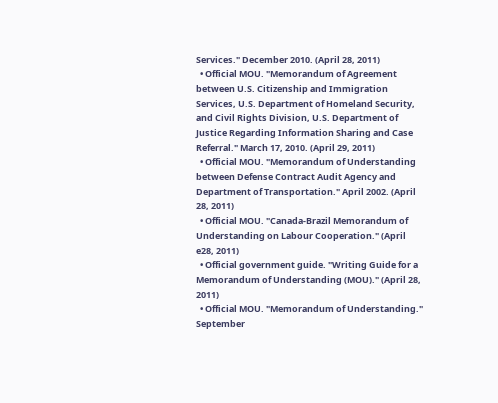Services." December 2010. (April 28, 2011)
  • Official MOU. "Memorandum of Agreement between U.S. Citizenship and Immigration Services, U.S. Department of Homeland Security, and Civil Rights Division, U.S. Department of Justice Regarding Information Sharing and Case Referral." March 17, 2010. (April 29, 2011)
  • Official MOU. "Memorandum of Understanding between Defense Contract Audit Agency and Department of Transportation." April 2002. (April 28, 2011)
  • Official MOU. "Canada-Brazil Memorandum of Understanding on Labour Cooperation." (April e28, 2011)
  • Official government guide. "Writing Guide for a Memorandum of Understanding (MOU)." (April 28, 2011)
  • Official MOU. "Memorandum of Understanding." September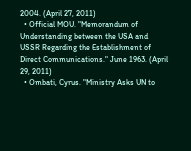2004. (April 27, 2011)
  • Official MOU. "Memorandum of Understanding between the USA and USSR Regarding the Establishment of Direct Communications." June 1963. (April 29, 2011)
  • Ombati, Cyrus. "Ministry Asks UN to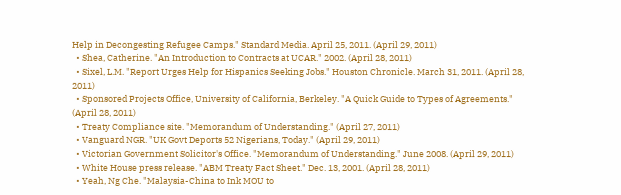Help in Decongesting Refugee Camps." Standard Media. April 25, 2011. (April 29, 2011)
  • Shea, Catherine. "An Introduction to Contracts at UCAR." 2002. (April 28, 2011)
  • Sixel, L.M. "Report Urges Help for Hispanics Seeking Jobs." Houston Chronicle. March 31, 2011. (April 28, 2011)
  • Sponsored Projects Office, University of California, Berkeley. "A Quick Guide to Types of Agreements." (April 28, 2011)
  • Treaty Compliance site. "Memorandum of Understanding." (April 27, 2011)
  • Vanguard NGR. "UK Govt Deports 52 Nigerians, Today." (April 29, 2011)
  • Victorian Government Solicitor's Office. "Memorandum of Understanding." June 2008. (April 29, 2011)
  • White House press release. "ABM Treaty Fact Sheet." Dec. 13, 2001. (April 28, 2011)
  • Yeah, Ng Che. "Malaysia-China to Ink MOU to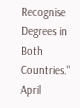Recognise Degrees in Both Countries." April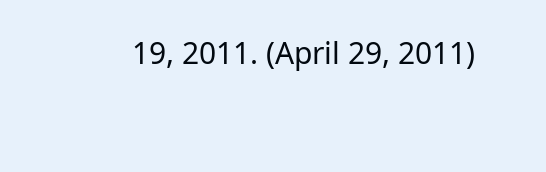19, 2011. (April 29, 2011)